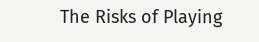The Risks of Playing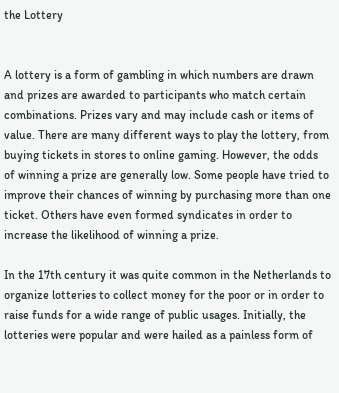the Lottery


A lottery is a form of gambling in which numbers are drawn and prizes are awarded to participants who match certain combinations. Prizes vary and may include cash or items of value. There are many different ways to play the lottery, from buying tickets in stores to online gaming. However, the odds of winning a prize are generally low. Some people have tried to improve their chances of winning by purchasing more than one ticket. Others have even formed syndicates in order to increase the likelihood of winning a prize.

In the 17th century it was quite common in the Netherlands to organize lotteries to collect money for the poor or in order to raise funds for a wide range of public usages. Initially, the lotteries were popular and were hailed as a painless form of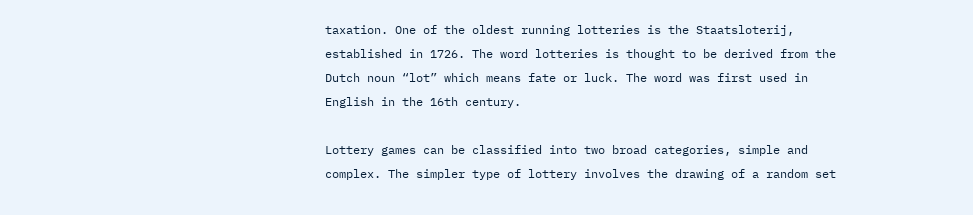taxation. One of the oldest running lotteries is the Staatsloterij, established in 1726. The word lotteries is thought to be derived from the Dutch noun “lot” which means fate or luck. The word was first used in English in the 16th century.

Lottery games can be classified into two broad categories, simple and complex. The simpler type of lottery involves the drawing of a random set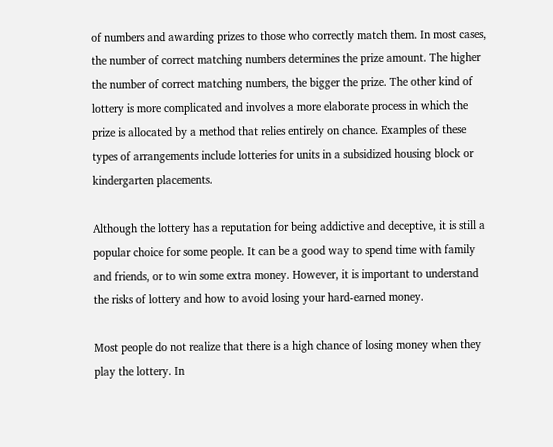of numbers and awarding prizes to those who correctly match them. In most cases, the number of correct matching numbers determines the prize amount. The higher the number of correct matching numbers, the bigger the prize. The other kind of lottery is more complicated and involves a more elaborate process in which the prize is allocated by a method that relies entirely on chance. Examples of these types of arrangements include lotteries for units in a subsidized housing block or kindergarten placements.

Although the lottery has a reputation for being addictive and deceptive, it is still a popular choice for some people. It can be a good way to spend time with family and friends, or to win some extra money. However, it is important to understand the risks of lottery and how to avoid losing your hard-earned money.

Most people do not realize that there is a high chance of losing money when they play the lottery. In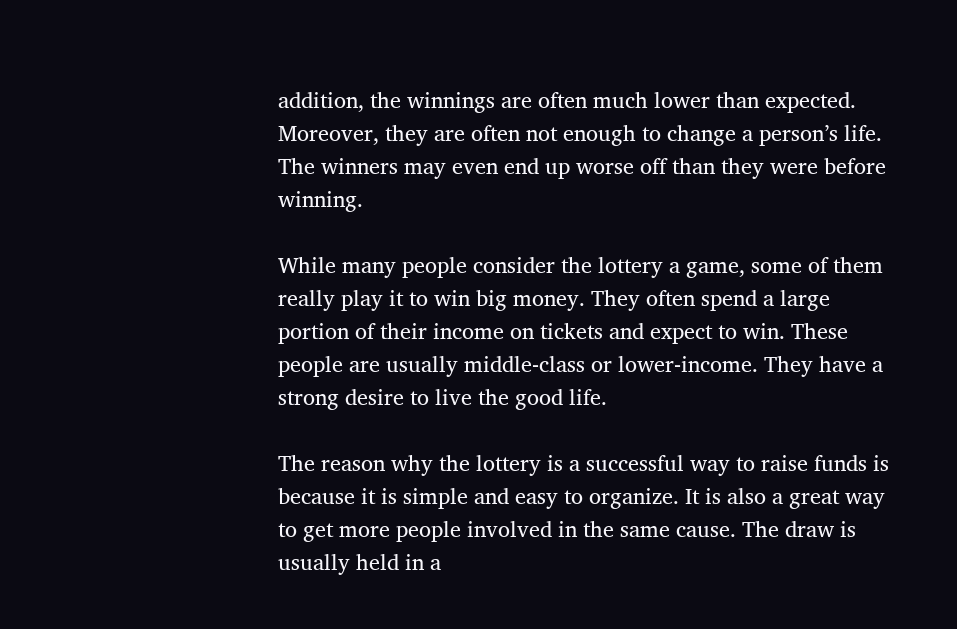addition, the winnings are often much lower than expected. Moreover, they are often not enough to change a person’s life. The winners may even end up worse off than they were before winning.

While many people consider the lottery a game, some of them really play it to win big money. They often spend a large portion of their income on tickets and expect to win. These people are usually middle-class or lower-income. They have a strong desire to live the good life.

The reason why the lottery is a successful way to raise funds is because it is simple and easy to organize. It is also a great way to get more people involved in the same cause. The draw is usually held in a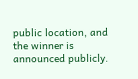public location, and the winner is announced publicly.